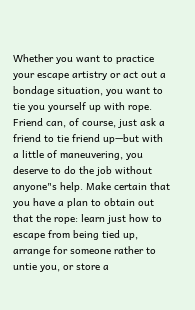Whether you want to practice your escape artistry or act out a bondage situation, you want to tie you yourself up with rope. Friend can, of course, just ask a friend to tie friend up—but with a little of maneuvering, you deserve to do the job without anyone"s help. Make certain that you have a plan to obtain out that the rope: learn just how to escape from being tied up, arrange for someone rather to untie you, or store a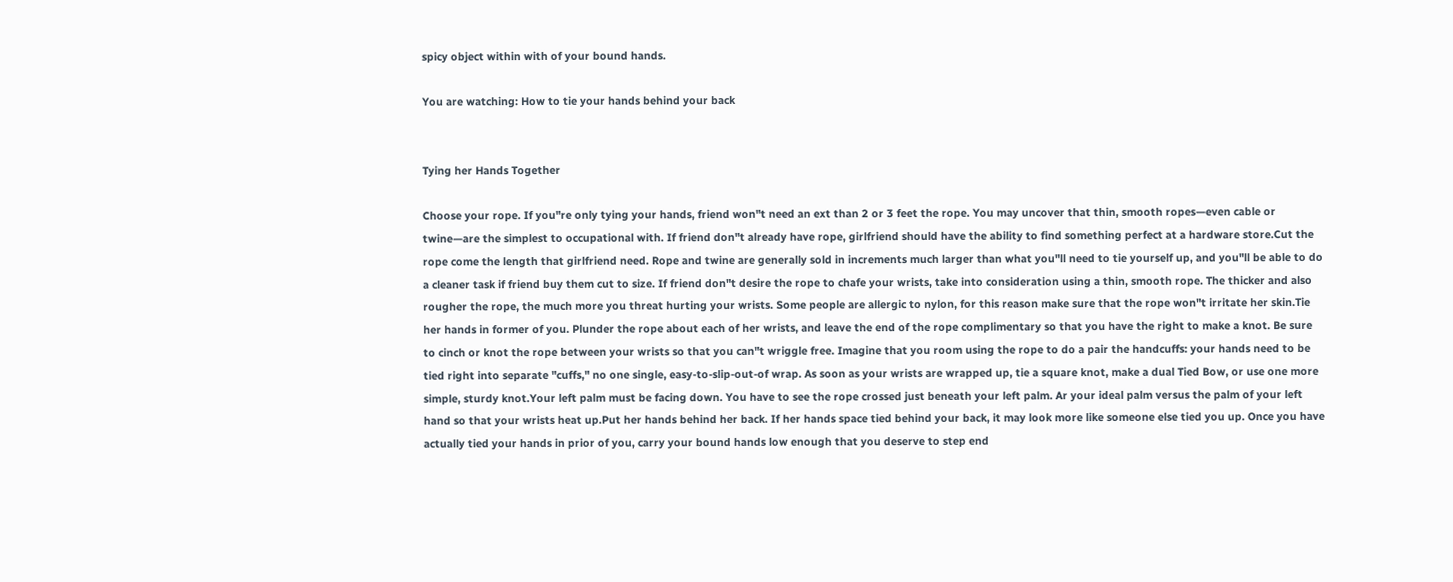spicy object within with of your bound hands.

You are watching: How to tie your hands behind your back


Tying her Hands Together

Choose your rope. If you"re only tying your hands, friend won"t need an ext than 2 or 3 feet the rope. You may uncover that thin, smooth ropes—even cable or twine—are the simplest to occupational with. If friend don"t already have rope, girlfriend should have the ability to find something perfect at a hardware store.Cut the rope come the length that girlfriend need. Rope and twine are generally sold in increments much larger than what you"ll need to tie yourself up, and you"ll be able to do a cleaner task if friend buy them cut to size. If friend don"t desire the rope to chafe your wrists, take into consideration using a thin, smooth rope. The thicker and also rougher the rope, the much more you threat hurting your wrists. Some people are allergic to nylon, for this reason make sure that the rope won"t irritate her skin.Tie her hands in former of you. Plunder the rope about each of her wrists, and leave the end of the rope complimentary so that you have the right to make a knot. Be sure to cinch or knot the rope between your wrists so that you can"t wriggle free. Imagine that you room using the rope to do a pair the handcuffs: your hands need to be tied right into separate "cuffs," no one single, easy-to-slip-out-of wrap. As soon as your wrists are wrapped up, tie a square knot, make a dual Tied Bow, or use one more simple, sturdy knot.Your left palm must be facing down. You have to see the rope crossed just beneath your left palm. Ar your ideal palm versus the palm of your left hand so that your wrists heat up.Put her hands behind her back. If her hands space tied behind your back, it may look more like someone else tied you up. Once you have actually tied your hands in prior of you, carry your bound hands low enough that you deserve to step end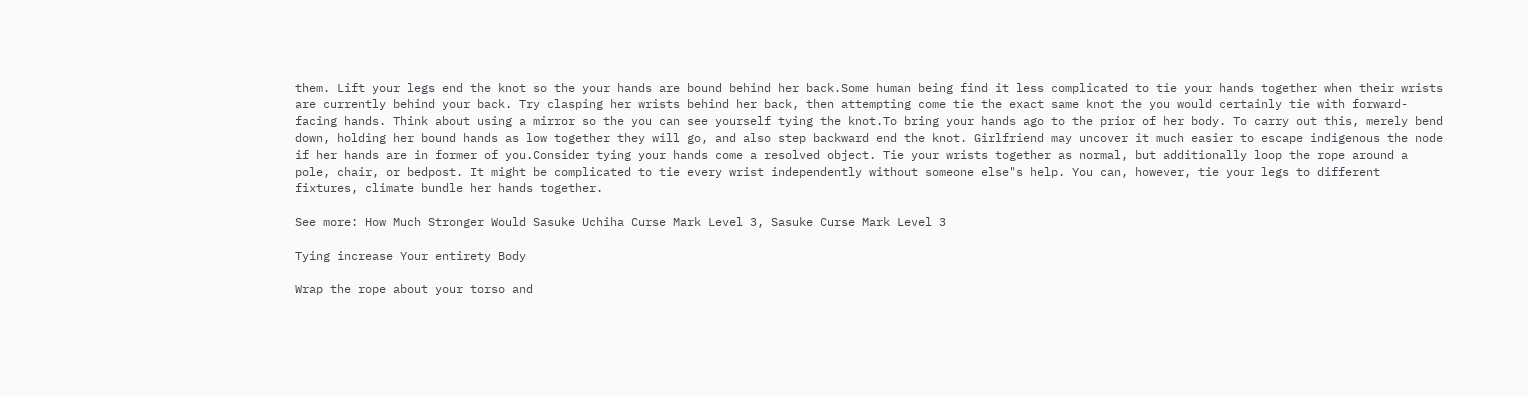them. Lift your legs end the knot so the your hands are bound behind her back.Some human being find it less complicated to tie your hands together when their wrists are currently behind your back. Try clasping her wrists behind her back, then attempting come tie the exact same knot the you would certainly tie with forward-facing hands. Think about using a mirror so the you can see yourself tying the knot.To bring your hands ago to the prior of her body. To carry out this, merely bend down, holding her bound hands as low together they will go, and also step backward end the knot. Girlfriend may uncover it much easier to escape indigenous the node if her hands are in former of you.Consider tying your hands come a resolved object. Tie your wrists together as normal, but additionally loop the rope around a pole, chair, or bedpost. It might be complicated to tie every wrist independently without someone else"s help. You can, however, tie your legs to different fixtures, climate bundle her hands together.

See more: How Much Stronger Would Sasuke Uchiha Curse Mark Level 3, Sasuke Curse Mark Level 3

Tying increase Your entirety Body

Wrap the rope about your torso and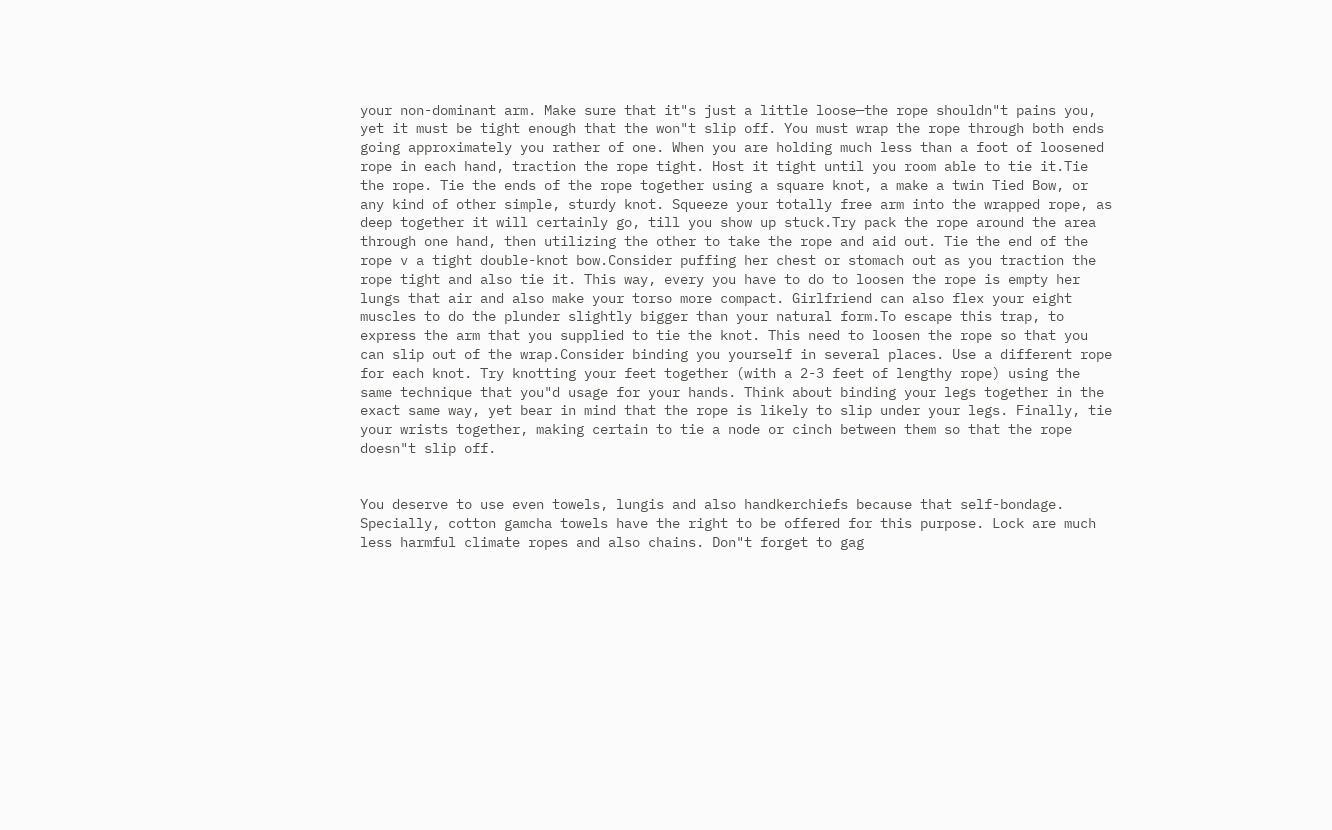your non-dominant arm. Make sure that it"s just a little loose—the rope shouldn"t pains you, yet it must be tight enough that the won"t slip off. You must wrap the rope through both ends going approximately you rather of one. When you are holding much less than a foot of loosened rope in each hand, traction the rope tight. Host it tight until you room able to tie it.Tie the rope. Tie the ends of the rope together using a square knot, a make a twin Tied Bow, or any kind of other simple, sturdy knot. Squeeze your totally free arm into the wrapped rope, as deep together it will certainly go, till you show up stuck.Try pack the rope around the area through one hand, then utilizing the other to take the rope and aid out. Tie the end of the rope v a tight double-knot bow.Consider puffing her chest or stomach out as you traction the rope tight and also tie it. This way, every you have to do to loosen the rope is empty her lungs that air and also make your torso more compact. Girlfriend can also flex your eight muscles to do the plunder slightly bigger than your natural form.To escape this trap, to express the arm that you supplied to tie the knot. This need to loosen the rope so that you can slip out of the wrap.Consider binding you yourself in several places. Use a different rope for each knot. Try knotting your feet together (with a 2-3 feet of lengthy rope) using the same technique that you"d usage for your hands. Think about binding your legs together in the exact same way, yet bear in mind that the rope is likely to slip under your legs. Finally, tie your wrists together, making certain to tie a node or cinch between them so that the rope doesn"t slip off.


You deserve to use even towels, lungis and also handkerchiefs because that self-bondage. Specially, cotton gamcha towels have the right to be offered for this purpose. Lock are much less harmful climate ropes and also chains. Don"t forget to gag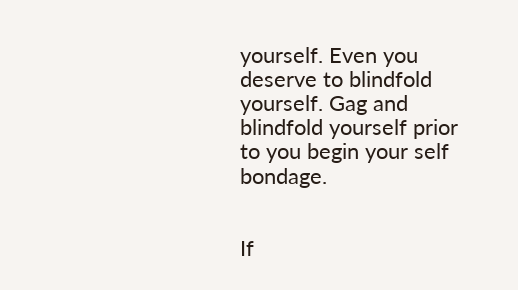yourself. Even you deserve to blindfold yourself. Gag and blindfold yourself prior to you begin your self bondage.


If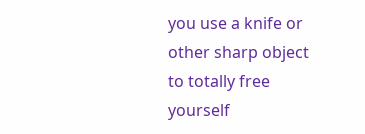you use a knife or other sharp object to totally free yourself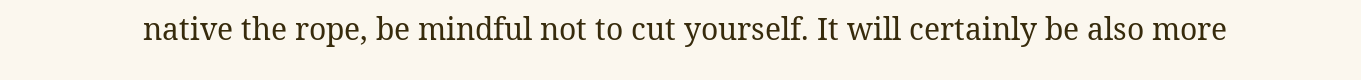native the rope, be mindful not to cut yourself. It will certainly be also more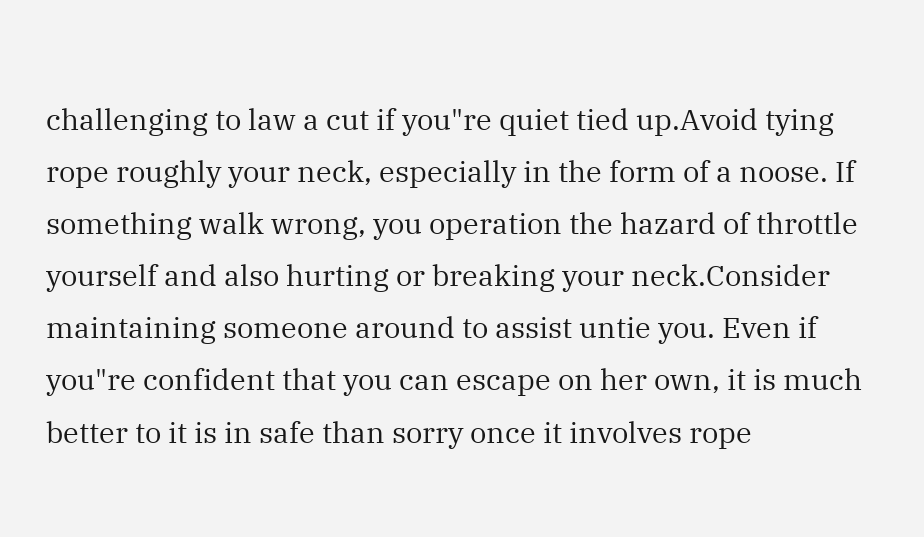challenging to law a cut if you"re quiet tied up.Avoid tying rope roughly your neck, especially in the form of a noose. If something walk wrong, you operation the hazard of throttle yourself and also hurting or breaking your neck.Consider maintaining someone around to assist untie you. Even if you"re confident that you can escape on her own, it is much better to it is in safe than sorry once it involves rope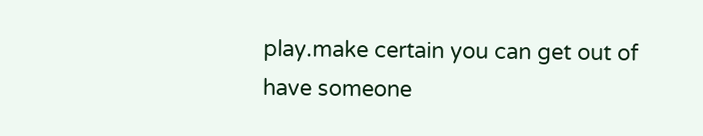play.make certain you can get out of have someone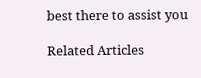best there to assist you

Related Articles